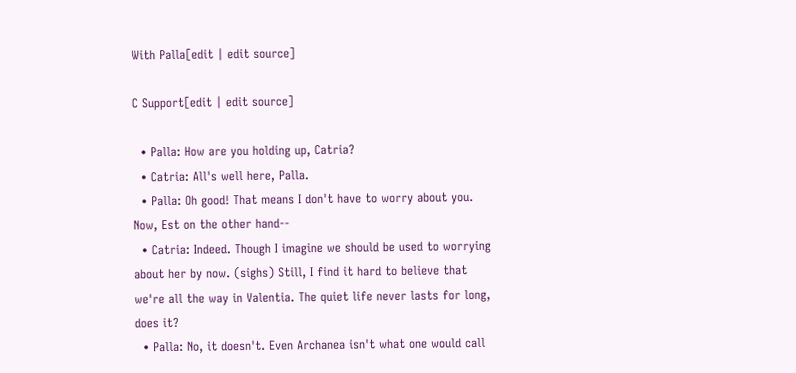With Palla[edit | edit source]

C Support[edit | edit source]

  • Palla: How are you holding up, Catria?
  • Catria: All's well here, Palla.
  • Palla: Oh good! That means I don't have to worry about you. Now, Est on the other hand--
  • Catria: Indeed. Though I imagine we should be used to worrying about her by now. (sighs) Still, I find it hard to believe that we're all the way in Valentia. The quiet life never lasts for long, does it?
  • Palla: No, it doesn't. Even Archanea isn't what one would call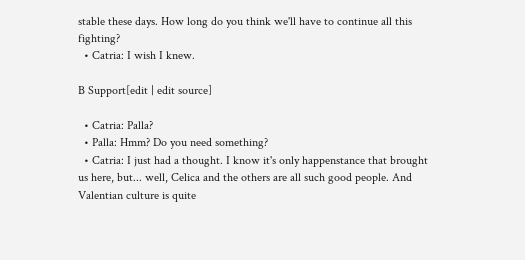stable these days. How long do you think we'll have to continue all this fighting?
  • Catria: I wish I knew.

B Support[edit | edit source]

  • Catria: Palla?
  • Palla: Hmm? Do you need something?
  • Catria: I just had a thought. I know it's only happenstance that brought us here, but... well, Celica and the others are all such good people. And Valentian culture is quite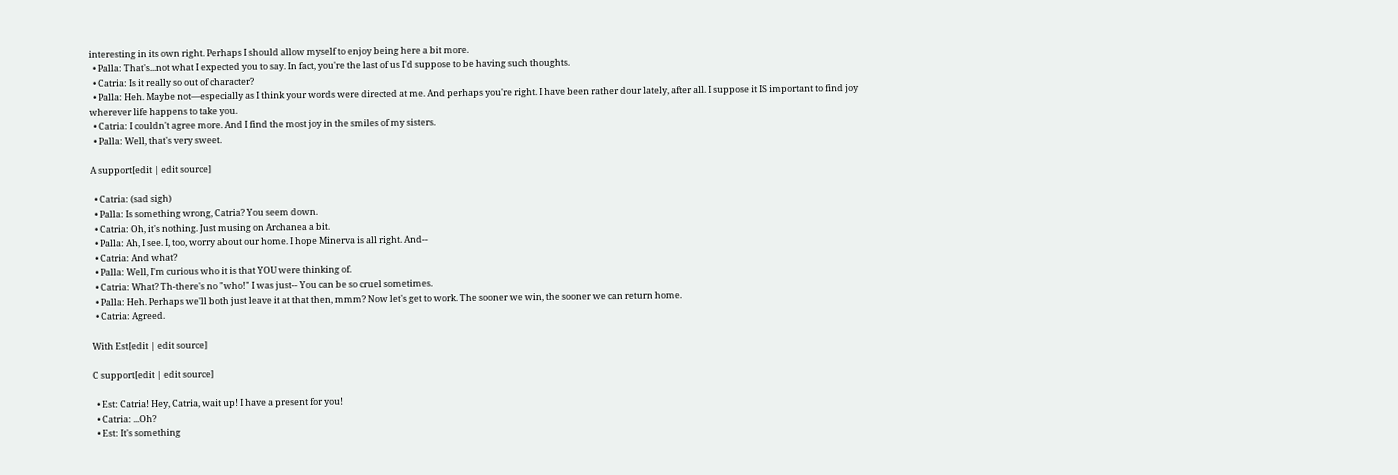interesting in its own right. Perhaps I should allow myself to enjoy being here a bit more.
  • Palla: That's...not what I expected you to say. In fact, you're the last of us I'd suppose to be having such thoughts.
  • Catria: Is it really so out of character?
  • Palla: Heh. Maybe not—especially as I think your words were directed at me. And perhaps you're right. I have been rather dour lately, after all. I suppose it IS important to find joy wherever life happens to take you.
  • Catria: I couldn't agree more. And I find the most joy in the smiles of my sisters.
  • Palla: Well, that's very sweet.

A support[edit | edit source]

  • Catria: (sad sigh)
  • Palla: Is something wrong, Catria? You seem down.
  • Catria: Oh, it's nothing. Just musing on Archanea a bit.
  • Palla: Ah, I see. I, too, worry about our home. I hope Minerva is all right. And--
  • Catria: And what?
  • Palla: Well, I'm curious who it is that YOU were thinking of.
  • Catria: What? Th-there's no "who!" I was just-- You can be so cruel sometimes.
  • Palla: Heh. Perhaps we'll both just leave it at that then, mmm? Now let's get to work. The sooner we win, the sooner we can return home.
  • Catria: Agreed.

With Est[edit | edit source]

C support[edit | edit source]

  • Est: Catria! Hey, Catria, wait up! I have a present for you!
  • Catria: ...Oh?
  • Est: It's something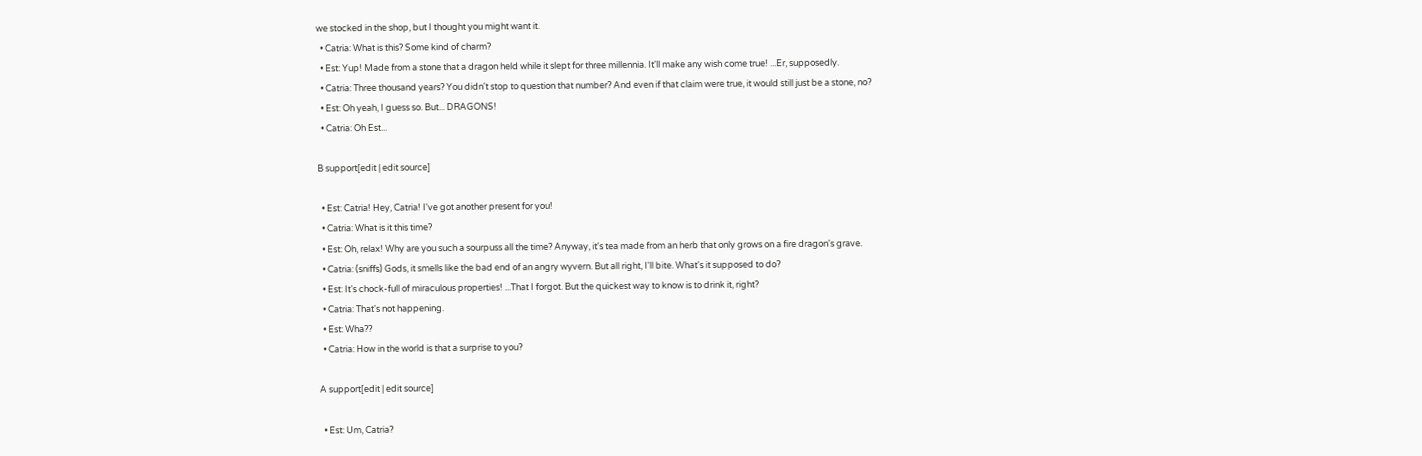we stocked in the shop, but I thought you might want it.
  • Catria: What is this? Some kind of charm?
  • Est: Yup! Made from a stone that a dragon held while it slept for three millennia. It'll make any wish come true! ...Er, supposedly.
  • Catria: Three thousand years? You didn't stop to question that number? And even if that claim were true, it would still just be a stone, no?
  • Est: Oh yeah, I guess so. But... DRAGONS!
  • Catria: Oh Est...

B support[edit | edit source]

  • Est: Catria! Hey, Catria! I've got another present for you!
  • Catria: What is it this time?
  • Est: Oh, relax! Why are you such a sourpuss all the time? Anyway, it's tea made from an herb that only grows on a fire dragon's grave.
  • Catria: (sniffs) Gods, it smells like the bad end of an angry wyvern. But all right, I'll bite. What's it supposed to do?
  • Est: It's chock-full of miraculous properties! ...That I forgot. But the quickest way to know is to drink it, right?
  • Catria: That's not happening.
  • Est: Wha??
  • Catria: How in the world is that a surprise to you?

A support[edit | edit source]

  • Est: Um, Catria?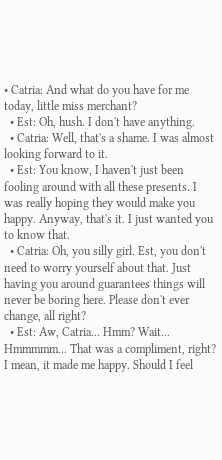• Catria: And what do you have for me today, little miss merchant?
  • Est: Oh, hush. I don't have anything.
  • Catria: Well, that's a shame. I was almost looking forward to it.
  • Est: You know, I haven't just been fooling around with all these presents. I was really hoping they would make you happy. Anyway, that's it. I just wanted you to know that.
  • Catria: Oh, you silly girl. Est, you don't need to worry yourself about that. Just having you around guarantees things will never be boring here. Please don't ever change, all right?
  • Est: Aw, Catria... Hmm? Wait... Hmmmmm... That was a compliment, right? I mean, it made me happy. Should I feel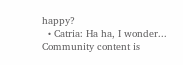happy?
  • Catria: Ha ha, I wonder...
Community content is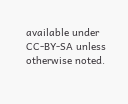available under CC-BY-SA unless otherwise noted.